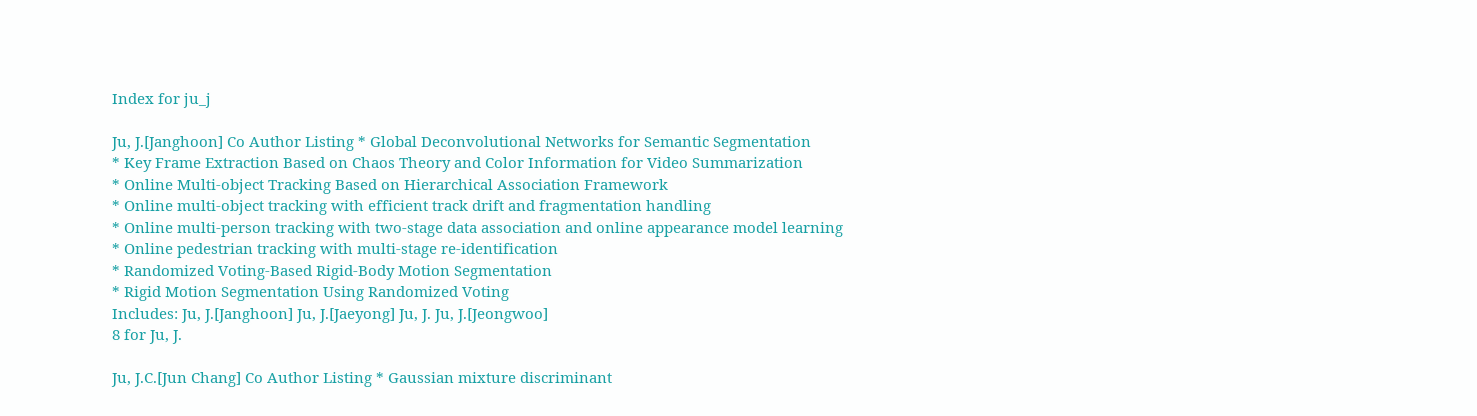Index for ju_j

Ju, J.[Janghoon] Co Author Listing * Global Deconvolutional Networks for Semantic Segmentation
* Key Frame Extraction Based on Chaos Theory and Color Information for Video Summarization
* Online Multi-object Tracking Based on Hierarchical Association Framework
* Online multi-object tracking with efficient track drift and fragmentation handling
* Online multi-person tracking with two-stage data association and online appearance model learning
* Online pedestrian tracking with multi-stage re-identification
* Randomized Voting-Based Rigid-Body Motion Segmentation
* Rigid Motion Segmentation Using Randomized Voting
Includes: Ju, J.[Janghoon] Ju, J.[Jaeyong] Ju, J. Ju, J.[Jeongwoo]
8 for Ju, J.

Ju, J.C.[Jun Chang] Co Author Listing * Gaussian mixture discriminant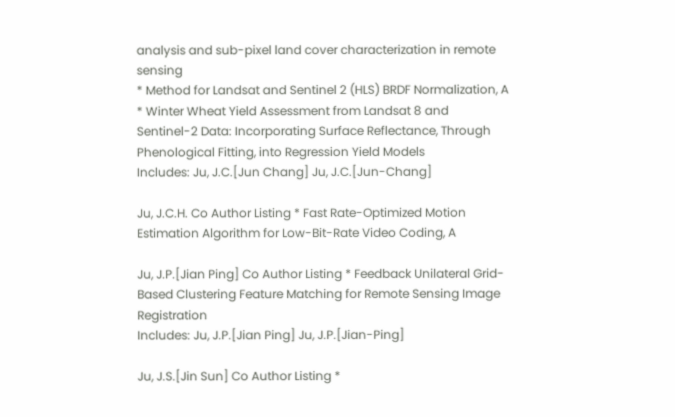analysis and sub-pixel land cover characterization in remote sensing
* Method for Landsat and Sentinel 2 (HLS) BRDF Normalization, A
* Winter Wheat Yield Assessment from Landsat 8 and Sentinel-2 Data: Incorporating Surface Reflectance, Through Phenological Fitting, into Regression Yield Models
Includes: Ju, J.C.[Jun Chang] Ju, J.C.[Jun-Chang]

Ju, J.C.H. Co Author Listing * Fast Rate-Optimized Motion Estimation Algorithm for Low-Bit-Rate Video Coding, A

Ju, J.P.[Jian Ping] Co Author Listing * Feedback Unilateral Grid-Based Clustering Feature Matching for Remote Sensing Image Registration
Includes: Ju, J.P.[Jian Ping] Ju, J.P.[Jian-Ping]

Ju, J.S.[Jin Sun] Co Author Listing *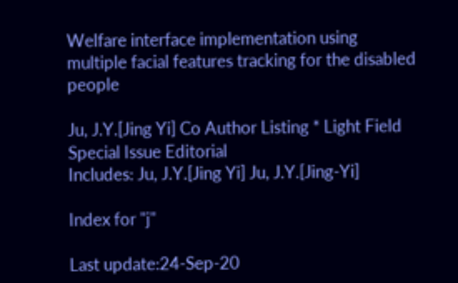Welfare interface implementation using multiple facial features tracking for the disabled people

Ju, J.Y.[Jing Yi] Co Author Listing * Light Field Special Issue Editorial
Includes: Ju, J.Y.[Jing Yi] Ju, J.Y.[Jing-Yi]

Index for "j"

Last update:24-Sep-20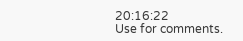20:16:22
Use for comments.